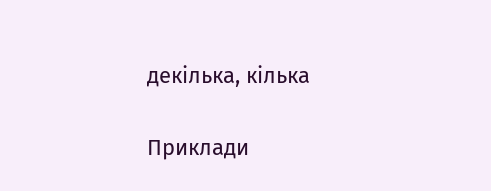декілька, кілька

Приклади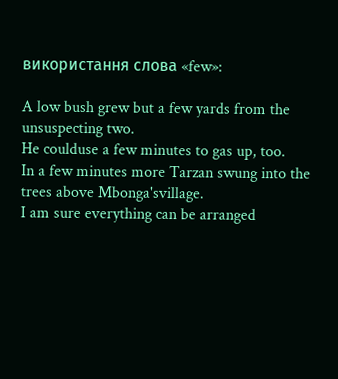використання слова «few»:

A low bush grew but a few yards from the unsuspecting two.
He coulduse a few minutes to gas up, too.
In a few minutes more Tarzan swung into the trees above Mbonga'svillage.
I am sure everything can be arranged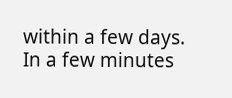within a few days.
In a few minutes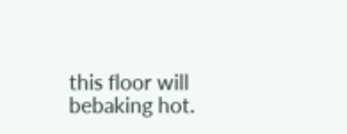this floor will bebaking hot.